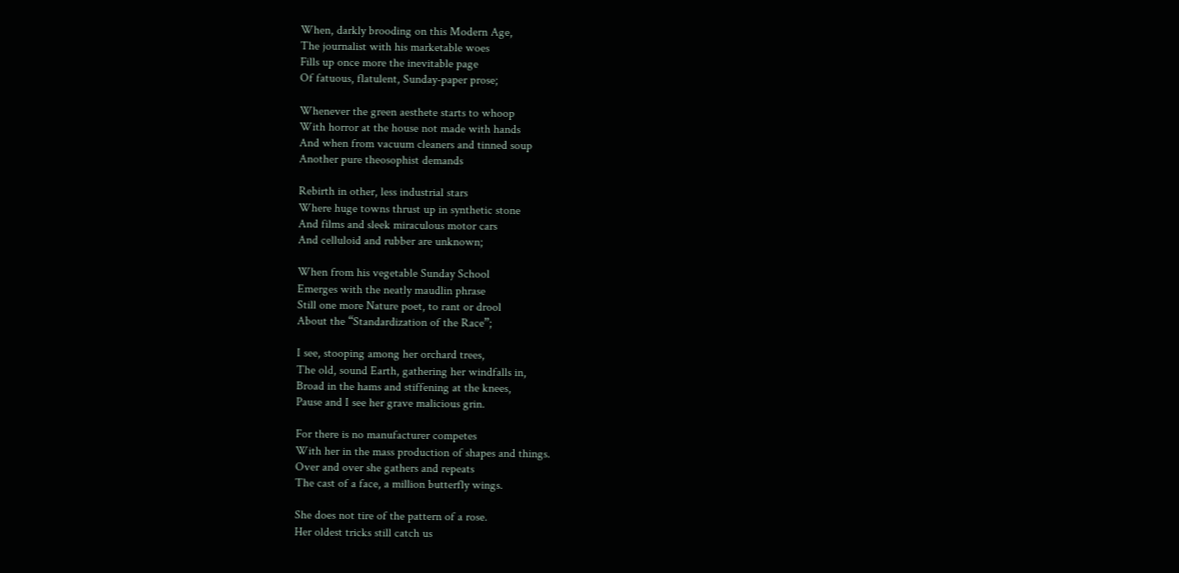When, darkly brooding on this Modern Age,
The journalist with his marketable woes
Fills up once more the inevitable page
Of fatuous, flatulent, Sunday-paper prose;

Whenever the green aesthete starts to whoop
With horror at the house not made with hands
And when from vacuum cleaners and tinned soup
Another pure theosophist demands

Rebirth in other, less industrial stars
Where huge towns thrust up in synthetic stone
And films and sleek miraculous motor cars
And celluloid and rubber are unknown;

When from his vegetable Sunday School
Emerges with the neatly maudlin phrase
Still one more Nature poet, to rant or drool
About the “Standardization of the Race”;

I see, stooping among her orchard trees,
The old, sound Earth, gathering her windfalls in,
Broad in the hams and stiffening at the knees,
Pause and I see her grave malicious grin.

For there is no manufacturer competes
With her in the mass production of shapes and things.
Over and over she gathers and repeats
The cast of a face, a million butterfly wings.

She does not tire of the pattern of a rose.
Her oldest tricks still catch us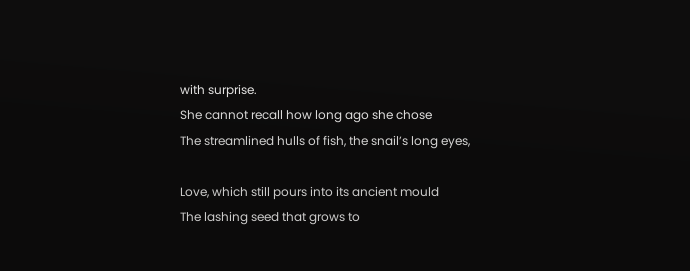with surprise.
She cannot recall how long ago she chose
The streamlined hulls of fish, the snail’s long eyes,

Love, which still pours into its ancient mould
The lashing seed that grows to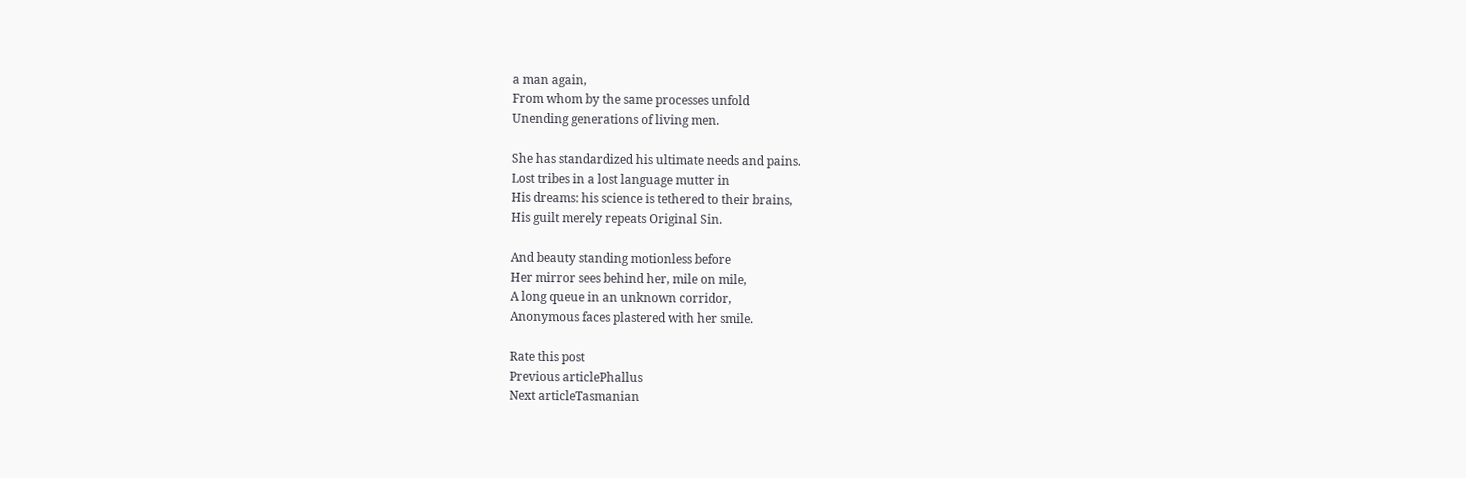a man again,
From whom by the same processes unfold
Unending generations of living men.

She has standardized his ultimate needs and pains.
Lost tribes in a lost language mutter in
His dreams: his science is tethered to their brains,
His guilt merely repeats Original Sin.

And beauty standing motionless before
Her mirror sees behind her, mile on mile,
A long queue in an unknown corridor,
Anonymous faces plastered with her smile.

Rate this post
Previous articlePhallus
Next articleTasmanian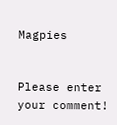Magpies


Please enter your comment!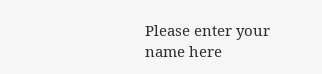Please enter your name here